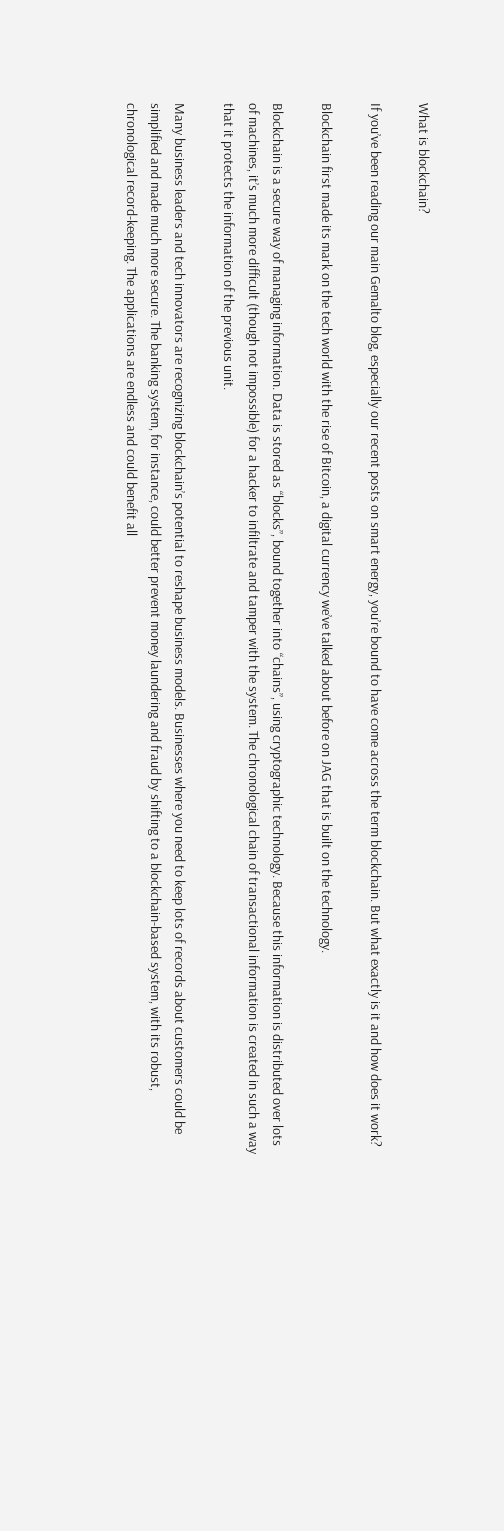What is blockchain?

If you’ve been reading our main Gemalto blog, especially our recent posts on smart energy, you’re bound to have come across the term blockchain. But what exactly is it and how does it work?

Blockchain first made its mark on the tech world with the rise of Bitcoin, a digital currency we’ve talked about before on JAG that is built on the technology.

Blockchain is a secure way of managing information. Data is stored as “blocks”, bound together into “chains”, using cryptographic technology. Because this information is distributed over lots of machines, it’s much more difficult (though not impossible) for a hacker to infiltrate and tamper with the system. The chronological chain of transactional information is created in such a way that it protects the information of the previous unit.

Many business leaders and tech innovators are recognizing blockchain’s potential to reshape business models. Businesses where you need to keep lots of records about customers could be simplified and made much more secure. The banking system, for instance, could better prevent money laundering and fraud by shifting to a blockchain-based system, with its robust, chronological record-keeping. The applications are endless and could benefit all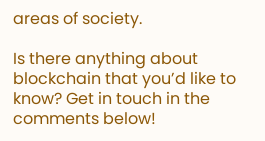areas of society.

Is there anything about blockchain that you’d like to know? Get in touch in the comments below!